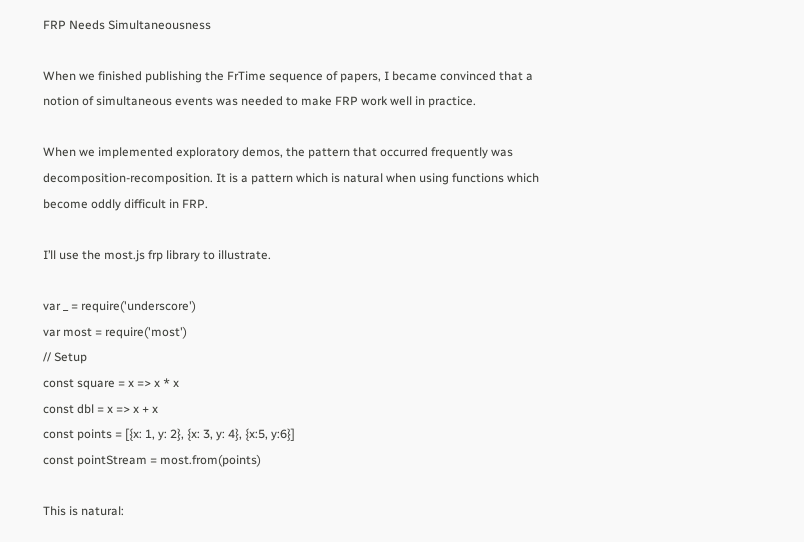FRP Needs Simultaneousness

When we finished publishing the FrTime sequence of papers, I became convinced that a notion of simultaneous events was needed to make FRP work well in practice.

When we implemented exploratory demos, the pattern that occurred frequently was decomposition-recomposition. It is a pattern which is natural when using functions which become oddly difficult in FRP.

I’ll use the most.js frp library to illustrate.

var _ = require('underscore')
var most = require('most')
// Setup
const square = x => x * x
const dbl = x => x + x
const points = [{x: 1, y: 2}, {x: 3, y: 4}, {x:5, y:6}]
const pointStream = most.from(points)

This is natural: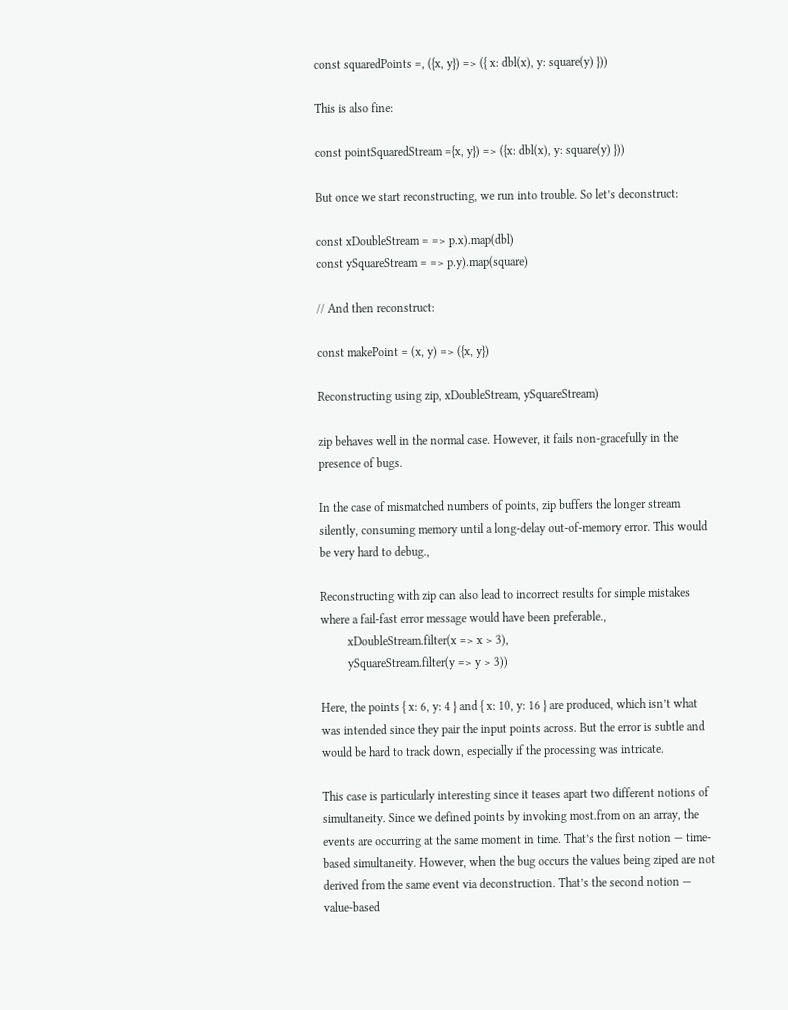const squaredPoints =, ({x, y}) => ({ x: dbl(x), y: square(y) }))

This is also fine:

const pointSquaredStream ={x, y}) => ({x: dbl(x), y: square(y) }))

But once we start reconstructing, we run into trouble. So let’s deconstruct:

const xDoubleStream = => p.x).map(dbl)
const ySquareStream = => p.y).map(square)

// And then reconstruct:

const makePoint = (x, y) => ({x, y})

Reconstructing using zip, xDoubleStream, ySquareStream)

zip behaves well in the normal case. However, it fails non-gracefully in the presence of bugs.

In the case of mismatched numbers of points, zip buffers the longer stream silently, consuming memory until a long-delay out-of-memory error. This would be very hard to debug.,

Reconstructing with zip can also lead to incorrect results for simple mistakes where a fail-fast error message would have been preferable.,
         xDoubleStream.filter(x => x > 3),
         ySquareStream.filter(y => y > 3))

Here, the points { x: 6, y: 4 } and { x: 10, y: 16 } are produced, which isn’t what was intended since they pair the input points across. But the error is subtle and would be hard to track down, especially if the processing was intricate.

This case is particularly interesting since it teases apart two different notions of simultaneity. Since we defined points by invoking most.from on an array, the events are occurring at the same moment in time. That’s the first notion — time-based simultaneity. However, when the bug occurs the values being ziped are not derived from the same event via deconstruction. That’s the second notion — value-based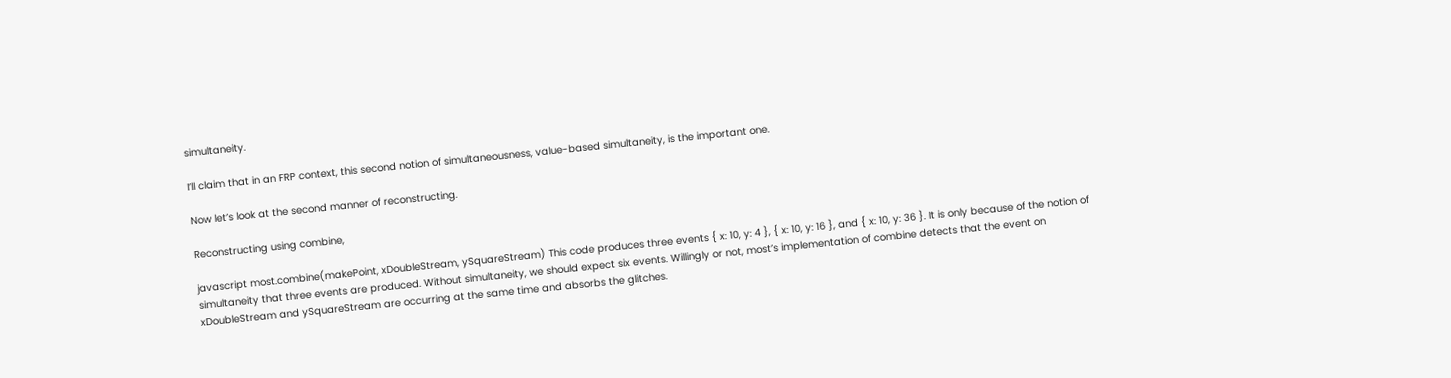simultaneity.

I’ll claim that in an FRP context, this second notion of simultaneousness, value-based simultaneity, is the important one.

Now let’s look at the second manner of reconstructing.

Reconstructing using combine,

javascript most.combine(makePoint, xDoubleStream, ySquareStream) This code produces three events { x: 10, y: 4 }, { x: 10, y: 16 }, and { x: 10, y: 36 }. It is only because of the notion of simultaneity that three events are produced. Without simultaneity, we should expect six events. Willingly or not, most’s implementation of combine detects that the event on xDoubleStream and ySquareStream are occurring at the same time and absorbs the glitches.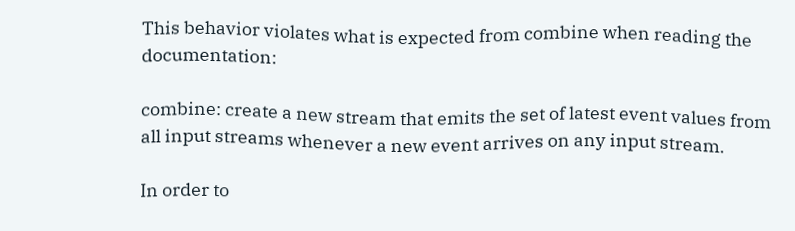This behavior violates what is expected from combine when reading the documentation:

combine: create a new stream that emits the set of latest event values from all input streams whenever a new event arrives on any input stream.

In order to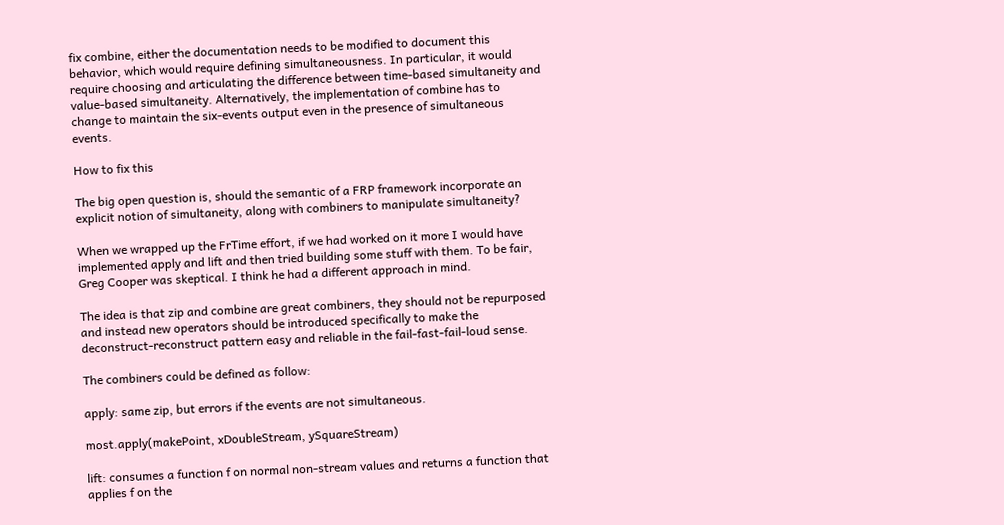fix combine, either the documentation needs to be modified to document this behavior, which would require defining simultaneousness. In particular, it would require choosing and articulating the difference between time-based simultaneity and value-based simultaneity. Alternatively, the implementation of combine has to change to maintain the six-events output even in the presence of simultaneous events.

How to fix this

The big open question is, should the semantic of a FRP framework incorporate an explicit notion of simultaneity, along with combiners to manipulate simultaneity?

When we wrapped up the FrTime effort, if we had worked on it more I would have implemented apply and lift and then tried building some stuff with them. To be fair, Greg Cooper was skeptical. I think he had a different approach in mind.

The idea is that zip and combine are great combiners, they should not be repurposed and instead new operators should be introduced specifically to make the deconstruct-reconstruct pattern easy and reliable in the fail-fast-fail-loud sense.

The combiners could be defined as follow:

apply: same zip, but errors if the events are not simultaneous.

most.apply(makePoint, xDoubleStream, ySquareStream)

lift: consumes a function f on normal non-stream values and returns a function that applies f on the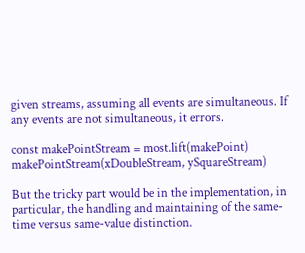given streams, assuming all events are simultaneous. If any events are not simultaneous, it errors.

const makePointStream = most.lift(makePoint)
makePointStream(xDoubleStream, ySquareStream)

But the tricky part would be in the implementation, in particular, the handling and maintaining of the same-time versus same-value distinction.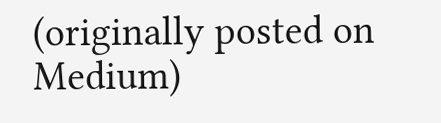(originally posted on Medium)